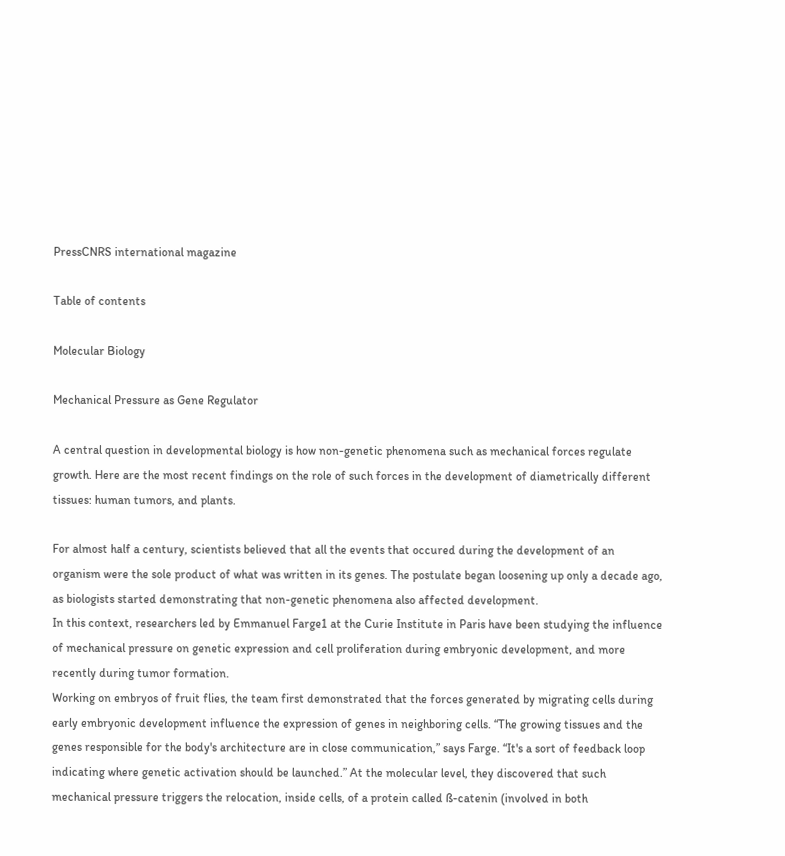PressCNRS international magazine

Table of contents

Molecular Biology

Mechanical Pressure as Gene Regulator

A central question in developmental biology is how non-genetic phenomena such as mechanical forces regulate growth. Here are the most recent findings on the role of such forces in the development of diametrically different tissues: human tumors, and plants.

For almost half a century, scientists believed that all the events that occured during the development of an organism were the sole product of what was written in its genes. The postulate began loosening up only a decade ago, as biologists started demonstrating that non-genetic phenomena also affected development.
In this context, researchers led by Emmanuel Farge1 at the Curie Institute in Paris have been studying the influence of mechanical pressure on genetic expression and cell proliferation during embryonic development, and more recently during tumor formation.
Working on embryos of fruit flies, the team first demonstrated that the forces generated by migrating cells during early embryonic development influence the expression of genes in neighboring cells. “The growing tissues and the genes responsible for the body's architecture are in close communication,” says Farge. “It's a sort of feedback loop indicating where genetic activation should be launched.” At the molecular level, they discovered that such mechanical pressure triggers the relocation, inside cells, of a protein called ß-catenin (involved in both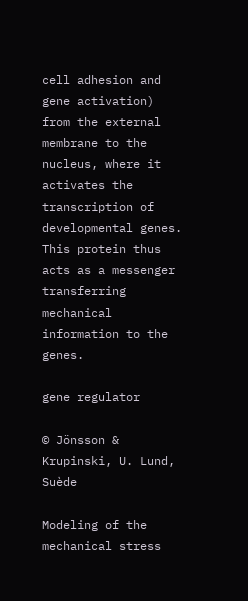cell adhesion and gene activation) from the external membrane to the nucleus, where it activates the transcription of developmental genes. This protein thus acts as a messenger transferring mechanical information to the genes.

gene regulator

© Jönsson & Krupinski, U. Lund, Suède

Modeling of the mechanical stress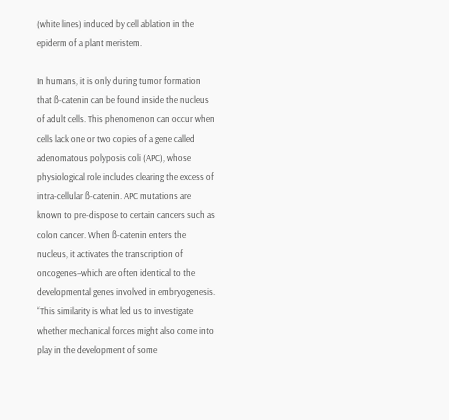(white lines) induced by cell ablation in the epiderm of a plant meristem.

In humans, it is only during tumor formation that ß-catenin can be found inside the nucleus of adult cells. This phenomenon can occur when cells lack one or two copies of a gene called adenomatous polyposis coli (APC), whose physiological role includes clearing the excess of intra-cellular ß-catenin. APC mutations are known to pre-dispose to certain cancers such as colon cancer. When ß-catenin enters the nucleus, it activates the transcription of oncogenes–which are often identical to the developmental genes involved in embryogenesis. “This similarity is what led us to investigate whether mechanical forces might also come into play in the development of some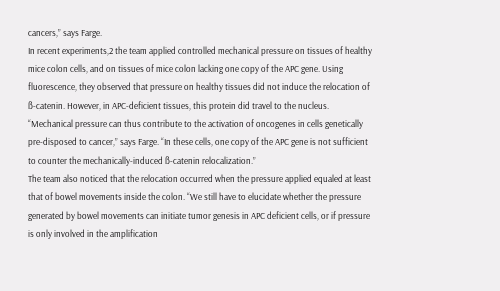cancers,” says Farge.
In recent experiments,2 the team applied controlled mechanical pressure on tissues of healthy mice colon cells, and on tissues of mice colon lacking one copy of the APC gene. Using fluorescence, they observed that pressure on healthy tissues did not induce the relocation of ß-catenin. However, in APC-deficient tissues, this protein did travel to the nucleus. “Mechanical pressure can thus contribute to the activation of oncogenes in cells genetically pre-disposed to cancer,” says Farge. “In these cells, one copy of the APC gene is not sufficient to counter the mechanically-induced ß-catenin relocalization.”
The team also noticed that the relocation occurred when the pressure applied equaled at least that of bowel movements inside the colon. “We still have to elucidate whether the pressure generated by bowel movements can initiate tumor genesis in APC deficient cells, or if pressure is only involved in the amplification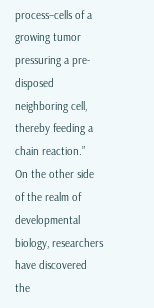process–cells of a growing tumor pressuring a pre-disposed neighboring cell, thereby feeding a chain reaction.”
On the other side of the realm of developmental biology, researchers have discovered the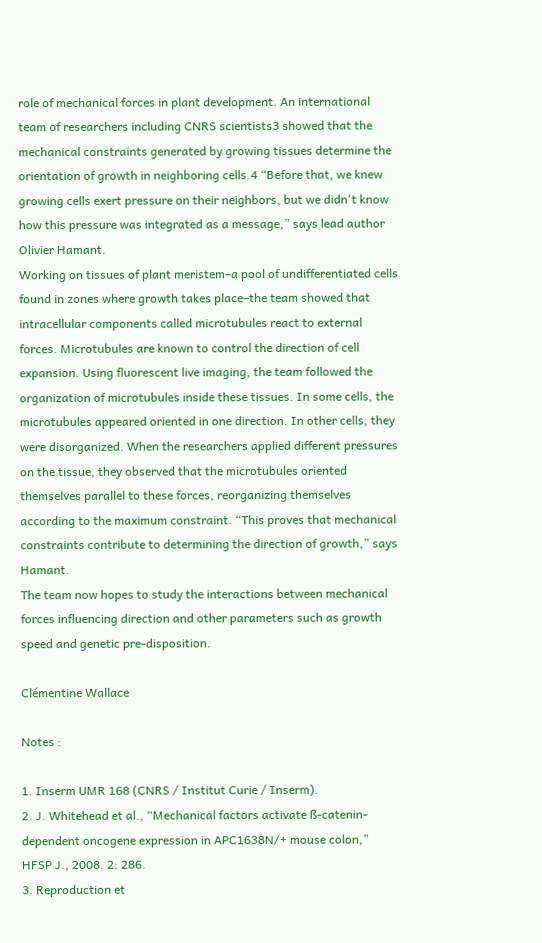role of mechanical forces in plant development. An international team of researchers including CNRS scientists3 showed that the mechanical constraints generated by growing tissues determine the orientation of growth in neighboring cells.4 “Before that, we knew growing cells exert pressure on their neighbors, but we didn't know how this pressure was integrated as a message,” says lead author Olivier Hamant.
Working on tissues of plant meristem–a pool of undifferentiated cells found in zones where growth takes place–the team showed that intracellular components called microtubules react to external forces. Microtubules are known to control the direction of cell expansion. Using fluorescent live imaging, the team followed the organization of microtubules inside these tissues. In some cells, the microtubules appeared oriented in one direction. In other cells, they were disorganized. When the researchers applied different pressures on the tissue, they observed that the microtubules oriented themselves parallel to these forces, reorganizing themselves according to the maximum constraint. “This proves that mechanical constraints contribute to determining the direction of growth,” says Hamant.
The team now hopes to study the interactions between mechanical forces influencing direction and other parameters such as growth speed and genetic pre-disposition.

Clémentine Wallace

Notes :

1. Inserm UMR 168 (CNRS / Institut Curie / Inserm).
2. J. Whitehead et al., “Mechanical factors activate ß-catenin-dependent oncogene expression in APC1638N/+ mouse colon,” HFSP J., 2008. 2: 286.
3. Reproduction et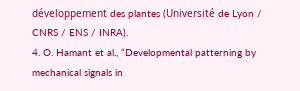développement des plantes (Université de Lyon / CNRS / ENS / INRA).
4. O. Hamant et al., “Developmental patterning by mechanical signals in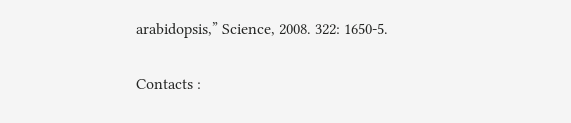arabidopsis,” Science, 2008. 322: 1650-5.

Contacts :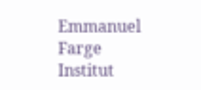Emmanuel Farge
Institut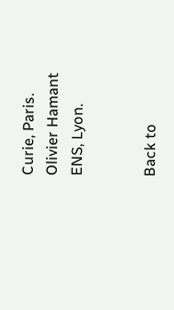Curie, Paris.
Olivier Hamant
ENS, Lyon.


Back to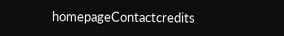homepageContactcredits